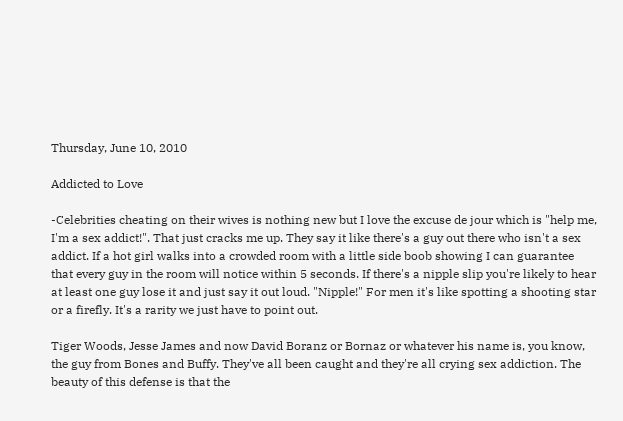Thursday, June 10, 2010

Addicted to Love

-Celebrities cheating on their wives is nothing new but I love the excuse de jour which is "help me, I'm a sex addict!". That just cracks me up. They say it like there's a guy out there who isn't a sex addict. If a hot girl walks into a crowded room with a little side boob showing I can guarantee that every guy in the room will notice within 5 seconds. If there's a nipple slip you're likely to hear at least one guy lose it and just say it out loud. "Nipple!" For men it's like spotting a shooting star or a firefly. It's a rarity we just have to point out.

Tiger Woods, Jesse James and now David Boranz or Bornaz or whatever his name is, you know, the guy from Bones and Buffy. They've all been caught and they're all crying sex addiction. The beauty of this defense is that the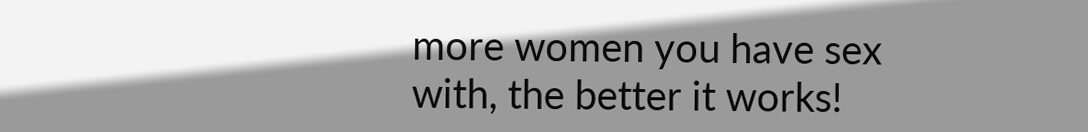more women you have sex with, the better it works!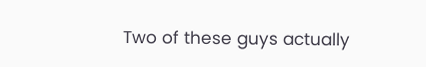Two of these guys actually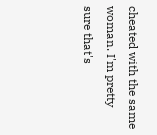cheated with the same woman. I'm pretty sure that's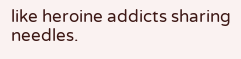like heroine addicts sharing needles.